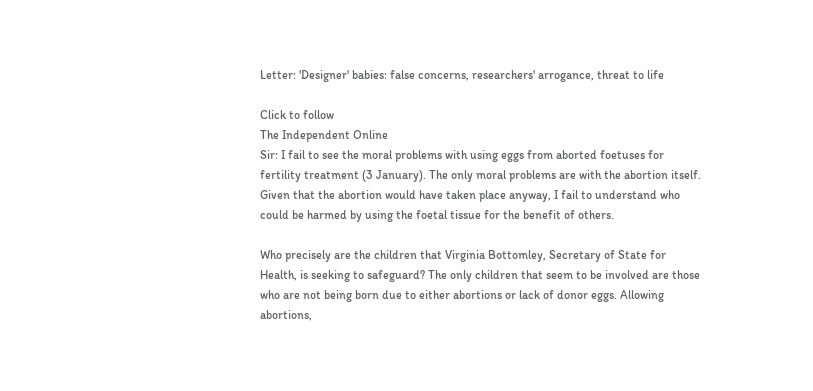Letter: 'Designer' babies: false concerns, researchers' arrogance, threat to life

Click to follow
The Independent Online
Sir: I fail to see the moral problems with using eggs from aborted foetuses for fertility treatment (3 January). The only moral problems are with the abortion itself. Given that the abortion would have taken place anyway, I fail to understand who could be harmed by using the foetal tissue for the benefit of others.

Who precisely are the children that Virginia Bottomley, Secretary of State for Health, is seeking to safeguard? The only children that seem to be involved are those who are not being born due to either abortions or lack of donor eggs. Allowing abortions,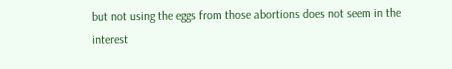but not using the eggs from those abortions does not seem in the interest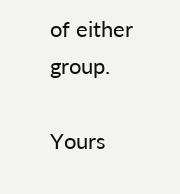of either group.

Yours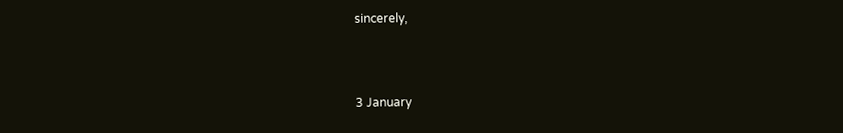sincerely,



3 January